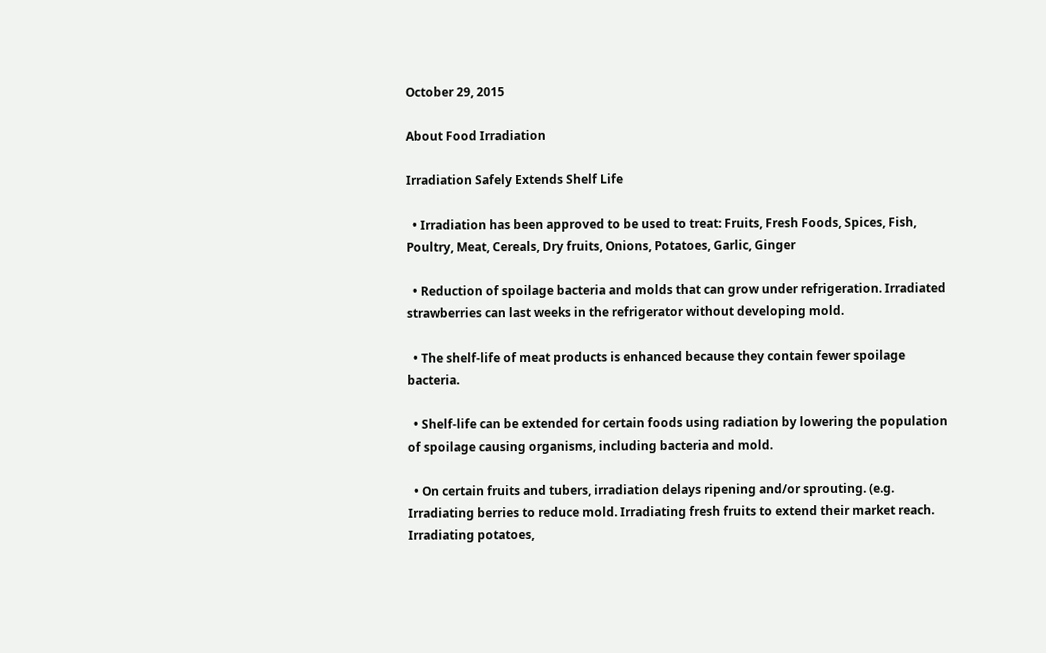October 29, 2015

About Food Irradiation

Irradiation Safely Extends Shelf Life

  • Irradiation has been approved to be used to treat: Fruits, Fresh Foods, Spices, Fish, Poultry, Meat, Cereals, Dry fruits, Onions, Potatoes, Garlic, Ginger

  • Reduction of spoilage bacteria and molds that can grow under refrigeration. Irradiated strawberries can last weeks in the refrigerator without developing mold.

  • The shelf-life of meat products is enhanced because they contain fewer spoilage bacteria.

  • Shelf-life can be extended for certain foods using radiation by lowering the population of spoilage causing organisms, including bacteria and mold.

  • On certain fruits and tubers, irradiation delays ripening and/or sprouting. (e.g. Irradiating berries to reduce mold. Irradiating fresh fruits to extend their market reach. Irradiating potatoes,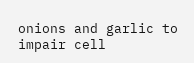onions and garlic to impair cell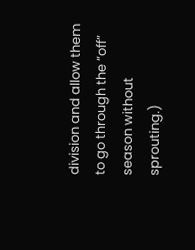division and allow them to go through the “off” season without sprouting.)